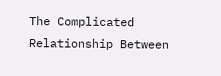The Complicated Relationship Between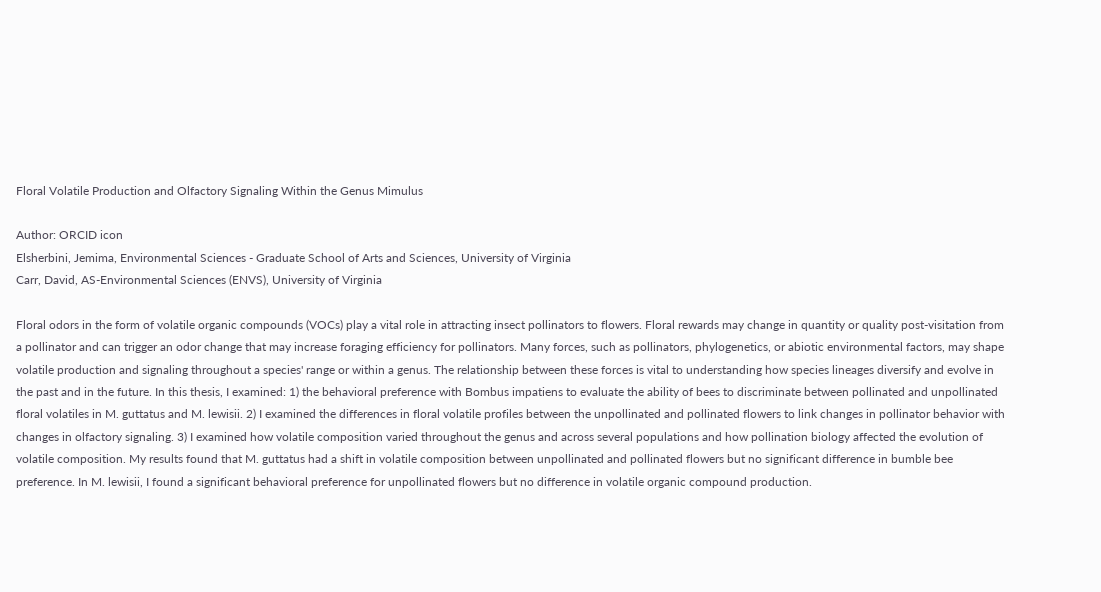Floral Volatile Production and Olfactory Signaling Within the Genus Mimulus

Author: ORCID icon
Elsherbini, Jemima, Environmental Sciences - Graduate School of Arts and Sciences, University of Virginia
Carr, David, AS-Environmental Sciences (ENVS), University of Virginia

Floral odors in the form of volatile organic compounds (VOCs) play a vital role in attracting insect pollinators to flowers. Floral rewards may change in quantity or quality post-visitation from a pollinator and can trigger an odor change that may increase foraging efficiency for pollinators. Many forces, such as pollinators, phylogenetics, or abiotic environmental factors, may shape volatile production and signaling throughout a species' range or within a genus. The relationship between these forces is vital to understanding how species lineages diversify and evolve in the past and in the future. In this thesis, I examined: 1) the behavioral preference with Bombus impatiens to evaluate the ability of bees to discriminate between pollinated and unpollinated floral volatiles in M. guttatus and M. lewisii. 2) I examined the differences in floral volatile profiles between the unpollinated and pollinated flowers to link changes in pollinator behavior with changes in olfactory signaling. 3) I examined how volatile composition varied throughout the genus and across several populations and how pollination biology affected the evolution of volatile composition. My results found that M. guttatus had a shift in volatile composition between unpollinated and pollinated flowers but no significant difference in bumble bee preference. In M. lewisii, I found a significant behavioral preference for unpollinated flowers but no difference in volatile organic compound production.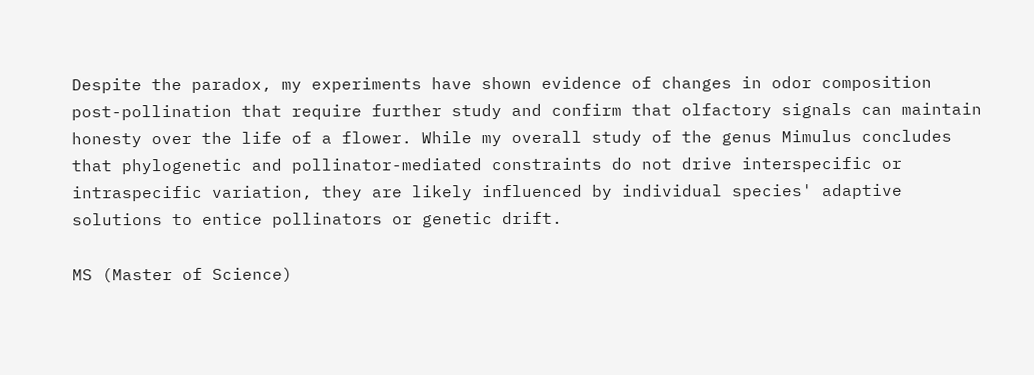Despite the paradox, my experiments have shown evidence of changes in odor composition post-pollination that require further study and confirm that olfactory signals can maintain honesty over the life of a flower. While my overall study of the genus Mimulus concludes that phylogenetic and pollinator-mediated constraints do not drive interspecific or intraspecific variation, they are likely influenced by individual species' adaptive solutions to entice pollinators or genetic drift.

MS (Master of Science)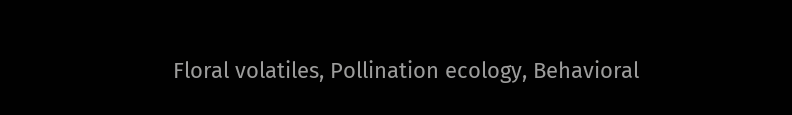Floral volatiles, Pollination ecology, Behavioral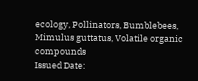ecology, Pollinators, Bumblebees, Mimulus guttatus, Volatile organic compounds
Issued Date: